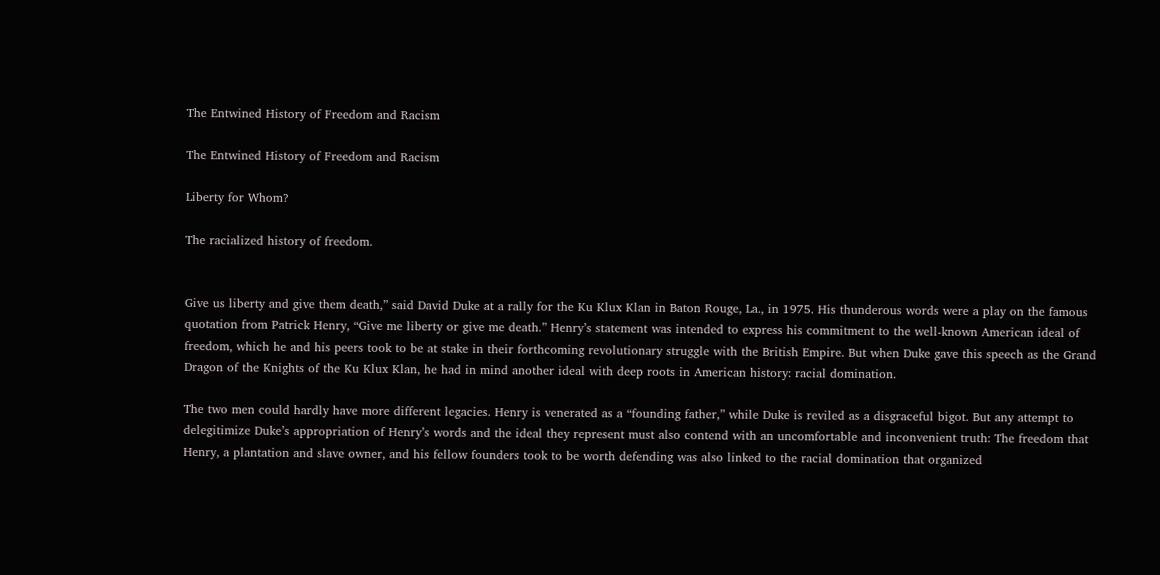The Entwined History of Freedom and Racism

The Entwined History of Freedom and Racism

Liberty for Whom?

The racialized history of freedom.


Give us liberty and give them death,” said David Duke at a rally for the Ku Klux Klan in Baton Rouge, La., in 1975. His thunderous words were a play on the famous quotation from Patrick Henry, “Give me liberty or give me death.” Henry’s statement was intended to express his commitment to the well-known American ideal of freedom, which he and his peers took to be at stake in their forthcoming revolutionary struggle with the British Empire. But when Duke gave this speech as the Grand Dragon of the Knights of the Ku Klux Klan, he had in mind another ideal with deep roots in American history: racial domination.

The two men could hardly have more different legacies. Henry is venerated as a “founding father,” while Duke is reviled as a disgraceful bigot. But any attempt to delegitimize Duke’s appropriation of Henry’s words and the ideal they represent must also contend with an uncomfortable and inconvenient truth: The freedom that Henry, a plantation and slave owner, and his fellow founders took to be worth defending was also linked to the racial domination that organized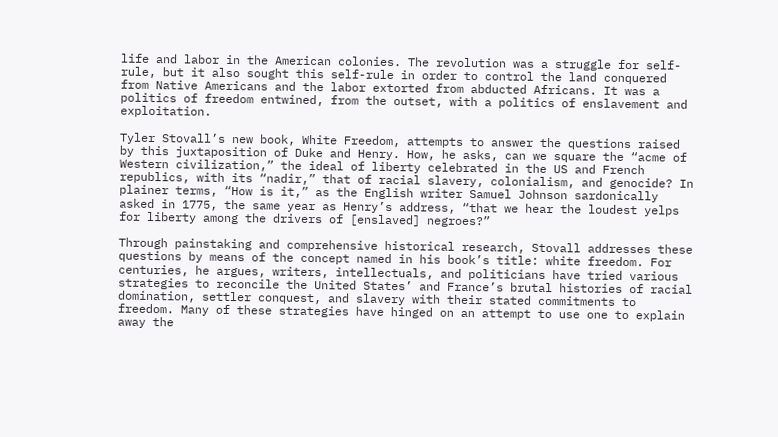life and labor in the American colonies. The revolution was a struggle for self-rule, but it also sought this self-rule in order to control the land conquered from Native Americans and the labor extorted from abducted Africans. It was a politics of freedom entwined, from the outset, with a politics of enslavement and exploitation.

Tyler Stovall’s new book, White Freedom, attempts to answer the questions raised by this juxtaposition of Duke and Henry. How, he asks, can we square the “acme of Western civilization,” the ideal of liberty celebrated in the US and French republics, with its “nadir,” that of racial slavery, colonialism, and genocide? In plainer terms, “How is it,” as the English writer Samuel Johnson sardonically asked in 1775, the same year as Henry’s address, “that we hear the loudest yelps for liberty among the drivers of [enslaved] negroes?”

Through painstaking and comprehensive historical research, Stovall addresses these questions by means of the concept named in his book’s title: white freedom. For centuries, he argues, writers, intellectuals, and politicians have tried various strategies to reconcile the United States’ and France’s brutal histories of racial domination, settler conquest, and slavery with their stated commitments to freedom. Many of these strategies have hinged on an attempt to use one to explain away the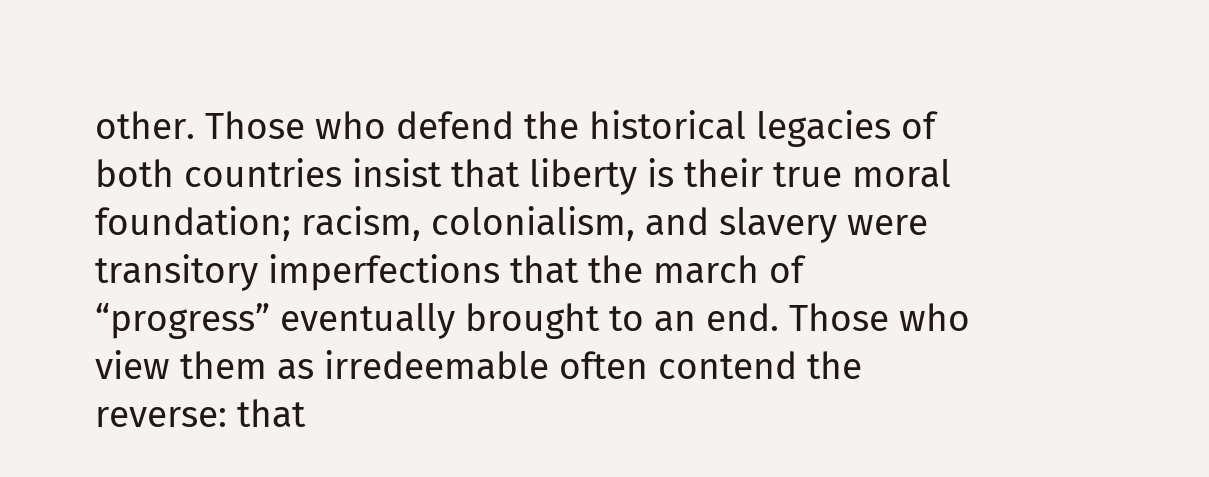other. Those who defend the historical legacies of both countries insist that liberty is their true moral foundation; racism, colonialism, and slavery were transitory imperfections that the march of “progress” eventually brought to an end. Those who view them as irredeemable often contend the reverse: that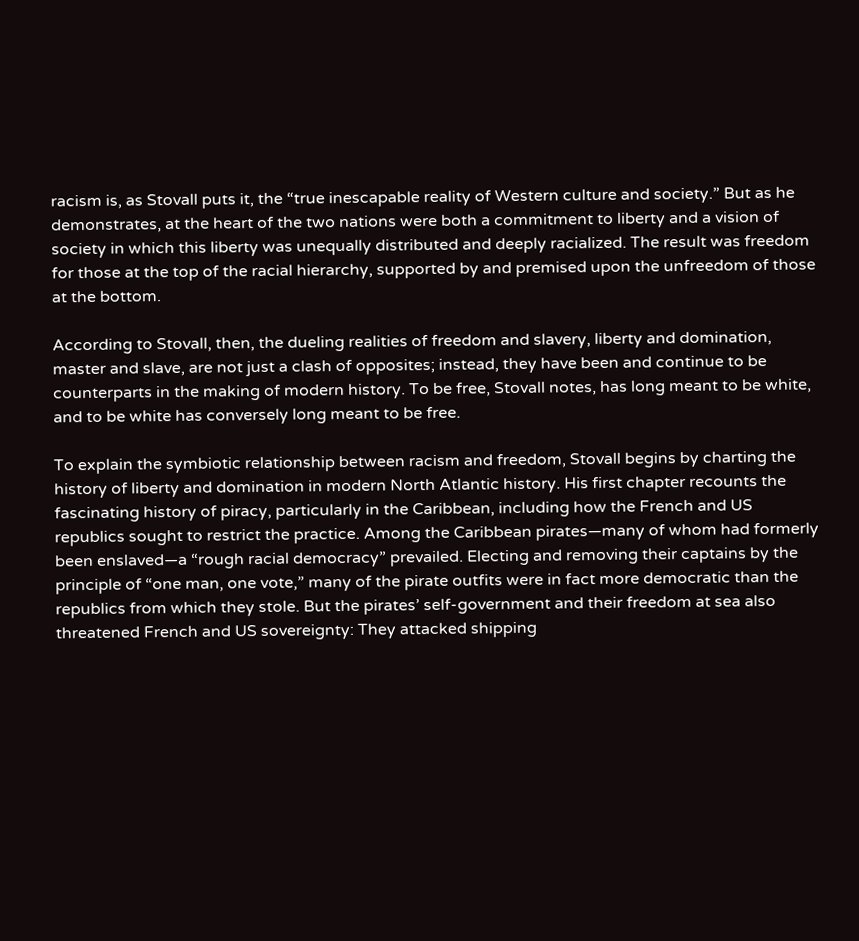racism is, as Stovall puts it, the “true inescapable reality of Western culture and society.” But as he demonstrates, at the heart of the two nations were both a commitment to liberty and a vision of society in which this liberty was unequally distributed and deeply racialized. The result was freedom for those at the top of the racial hierarchy, supported by and premised upon the unfreedom of those at the bottom.

According to Stovall, then, the dueling realities of freedom and slavery, liberty and domination, master and slave, are not just a clash of opposites; instead, they have been and continue to be counterparts in the making of modern history. To be free, Stovall notes, has long meant to be white, and to be white has conversely long meant to be free.

To explain the symbiotic relationship between racism and freedom, Stovall begins by charting the history of liberty and domination in modern North Atlantic history. His first chapter recounts the fascinating history of piracy, particularly in the Caribbean, including how the French and US republics sought to restrict the practice. Among the Caribbean pirates—many of whom had formerly been enslaved—a “rough racial democracy” prevailed. Electing and removing their captains by the principle of “one man, one vote,” many of the pirate outfits were in fact more democratic than the republics from which they stole. But the pirates’ self-government and their freedom at sea also threatened French and US sovereignty: They attacked shipping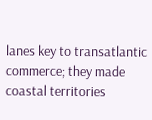lanes key to transatlantic commerce; they made coastal territories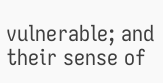vulnerable; and their sense of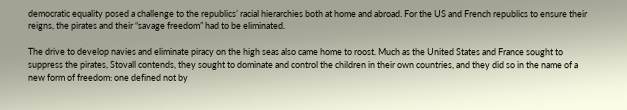democratic equality posed a challenge to the republics’ racial hierarchies both at home and abroad. For the US and French republics to ensure their reigns, the pirates and their “savage freedom” had to be eliminated.

The drive to develop navies and eliminate piracy on the high seas also came home to roost. Much as the United States and France sought to suppress the pirates, Stovall contends, they sought to dominate and control the children in their own countries, and they did so in the name of a new form of freedom: one defined not by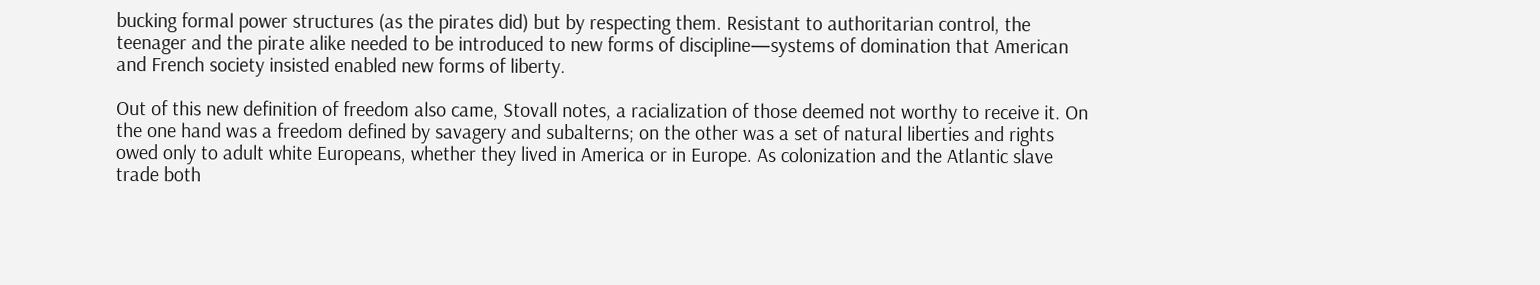bucking formal power structures (as the pirates did) but by respecting them. Resistant to authoritarian control, the teenager and the pirate alike needed to be introduced to new forms of discipline—systems of domination that American and French society insisted enabled new forms of liberty.

Out of this new definition of freedom also came, Stovall notes, a racialization of those deemed not worthy to receive it. On the one hand was a freedom defined by savagery and subalterns; on the other was a set of natural liberties and rights owed only to adult white Europeans, whether they lived in America or in Europe. As colonization and the Atlantic slave trade both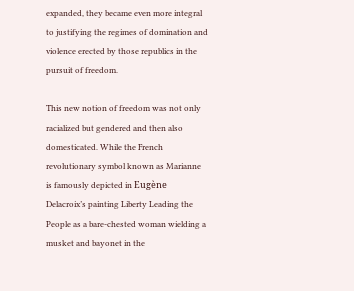expanded, they became even more integral to justifying the regimes of domination and violence erected by those republics in the pursuit of freedom.

This new notion of freedom was not only racialized but gendered and then also domesticated. While the French revolutionary symbol known as Marianne is famously depicted in Eugène Delacroix’s painting Liberty Leading the People as a bare-chested woman wielding a musket and bayonet in the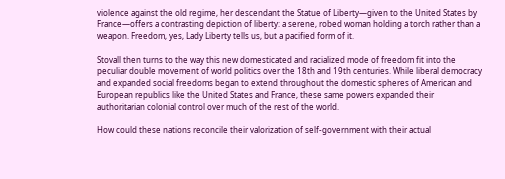violence against the old regime, her descendant the Statue of Liberty—given to the United States by France—offers a contrasting depiction of liberty: a serene, robed woman holding a torch rather than a weapon. Freedom, yes, Lady Liberty tells us, but a pacified form of it.

Stovall then turns to the way this new domesticated and racialized mode of freedom fit into the peculiar double movement of world politics over the 18th and 19th centuries. While liberal democracy and expanded social freedoms began to extend throughout the domestic spheres of American and European republics like the United States and France, these same powers expanded their authoritarian colonial control over much of the rest of the world.

How could these nations reconcile their valorization of self-government with their actual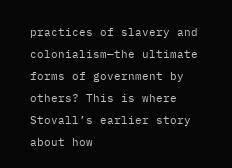practices of slavery and colonialism—the ultimate forms of government by others? This is where Stovall’s earlier story about how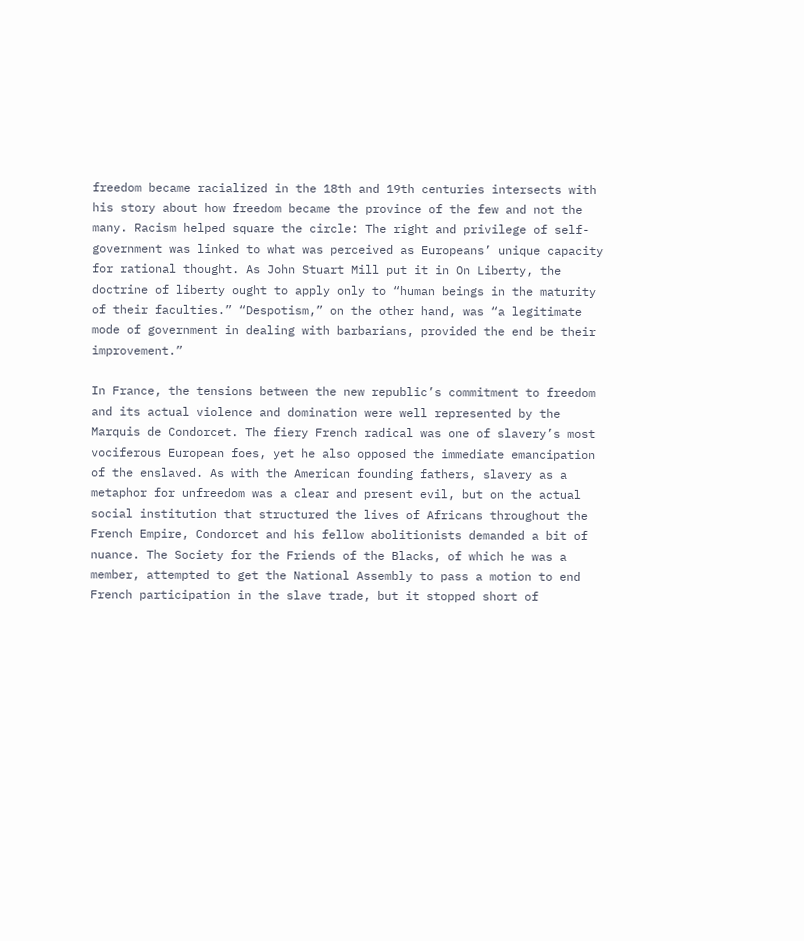freedom became racialized in the 18th and 19th centuries intersects with his story about how freedom became the province of the few and not the many. Racism helped square the circle: The right and privilege of self-government was linked to what was perceived as Europeans’ unique capacity for rational thought. As John Stuart Mill put it in On Liberty, the doctrine of liberty ought to apply only to “human beings in the maturity of their faculties.” “Despotism,” on the other hand, was “a legitimate mode of government in dealing with barbarians, provided the end be their improvement.”

In France, the tensions between the new republic’s commitment to freedom and its actual violence and domination were well represented by the Marquis de Condorcet. The fiery French radical was one of slavery’s most vociferous European foes, yet he also opposed the immediate emancipation of the enslaved. As with the American founding fathers, slavery as a metaphor for unfreedom was a clear and present evil, but on the actual social institution that structured the lives of Africans throughout the French Empire, Condorcet and his fellow abolitionists demanded a bit of nuance. The Society for the Friends of the Blacks, of which he was a member, attempted to get the National Assembly to pass a motion to end French participation in the slave trade, but it stopped short of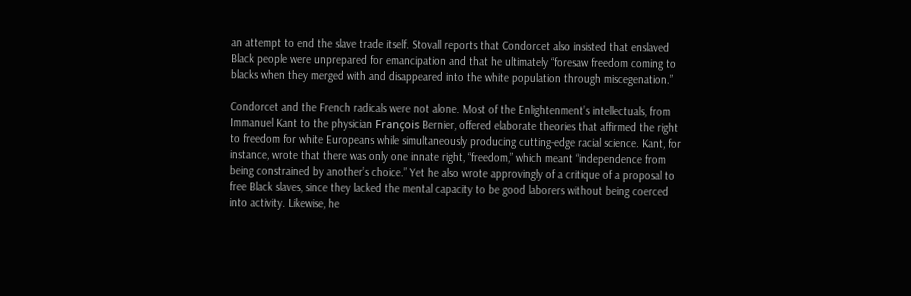an attempt to end the slave trade itself. Stovall reports that Condorcet also insisted that enslaved Black people were unprepared for emancipation and that he ultimately “foresaw freedom coming to blacks when they merged with and disappeared into the white population through miscegenation.”

Condorcet and the French radicals were not alone. Most of the Enlightenment’s intellectuals, from Immanuel Kant to the physician François Bernier, offered elaborate theories that affirmed the right to freedom for white Europeans while simultaneously producing cutting-edge racial science. Kant, for instance, wrote that there was only one innate right, “freedom,” which meant “independence from being constrained by another’s choice.” Yet he also wrote approvingly of a critique of a proposal to free Black slaves, since they lacked the mental capacity to be good laborers without being coerced into activity. Likewise, he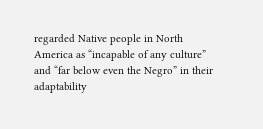regarded Native people in North America as “incapable of any culture” and “far below even the Negro” in their adaptability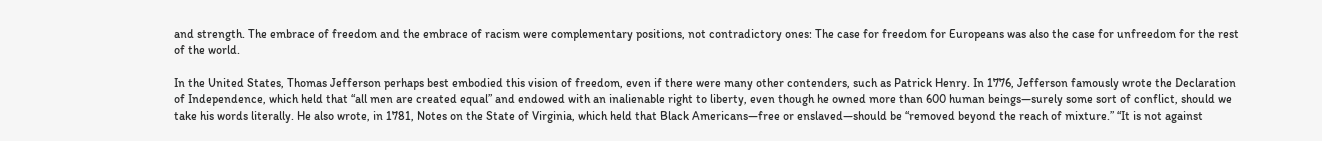and strength. The embrace of freedom and the embrace of racism were complementary positions, not contradictory ones: The case for freedom for Europeans was also the case for unfreedom for the rest of the world.

In the United States, Thomas Jefferson perhaps best embodied this vision of freedom, even if there were many other contenders, such as Patrick Henry. In 1776, Jefferson famously wrote the Declaration of Independence, which held that “all men are created equal” and endowed with an inalienable right to liberty, even though he owned more than 600 human beings—surely some sort of conflict, should we take his words literally. He also wrote, in 1781, Notes on the State of Virginia, which held that Black Americans—free or enslaved—should be “removed beyond the reach of mixture.” “It is not against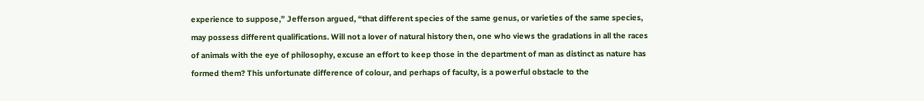experience to suppose,” Jefferson argued, “that different species of the same genus, or varieties of the same species, may possess different qualifications. Will not a lover of natural history then, one who views the gradations in all the races of animals with the eye of philosophy, excuse an effort to keep those in the department of man as distinct as nature has formed them? This unfortunate difference of colour, and perhaps of faculty, is a powerful obstacle to the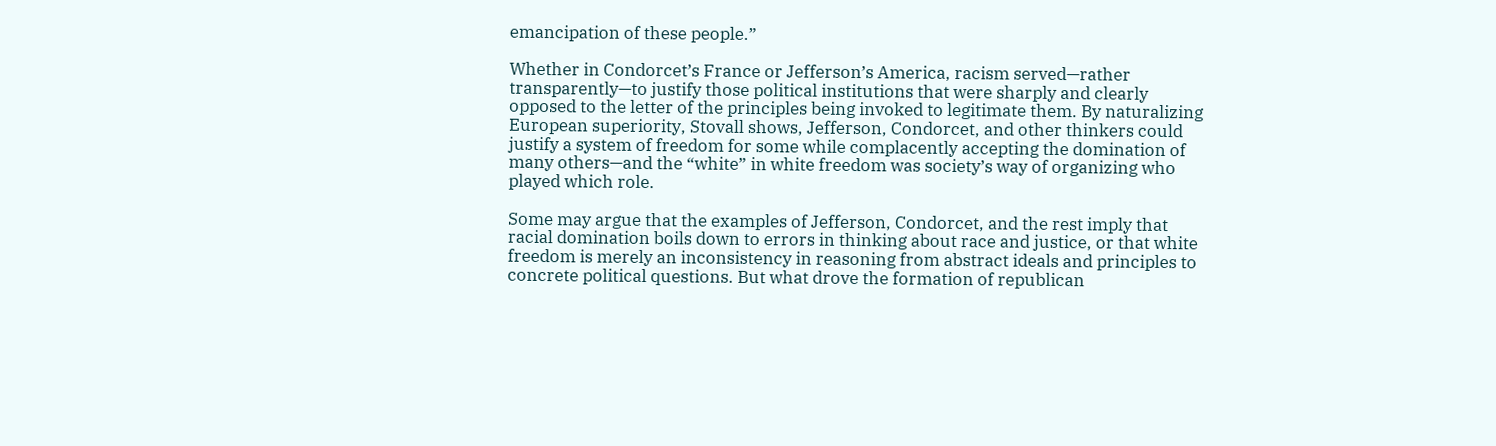emancipation of these people.”

Whether in Condorcet’s France or Jefferson’s America, racism served—rather transparently—to justify those political institutions that were sharply and clearly opposed to the letter of the principles being invoked to legitimate them. By naturalizing European superiority, Stovall shows, Jefferson, Condorcet, and other thinkers could justify a system of freedom for some while complacently accepting the domination of many others—and the “white” in white freedom was society’s way of organizing who played which role.

Some may argue that the examples of Jefferson, Condorcet, and the rest imply that racial domination boils down to errors in thinking about race and justice, or that white freedom is merely an inconsistency in reasoning from abstract ideals and principles to concrete political questions. But what drove the formation of republican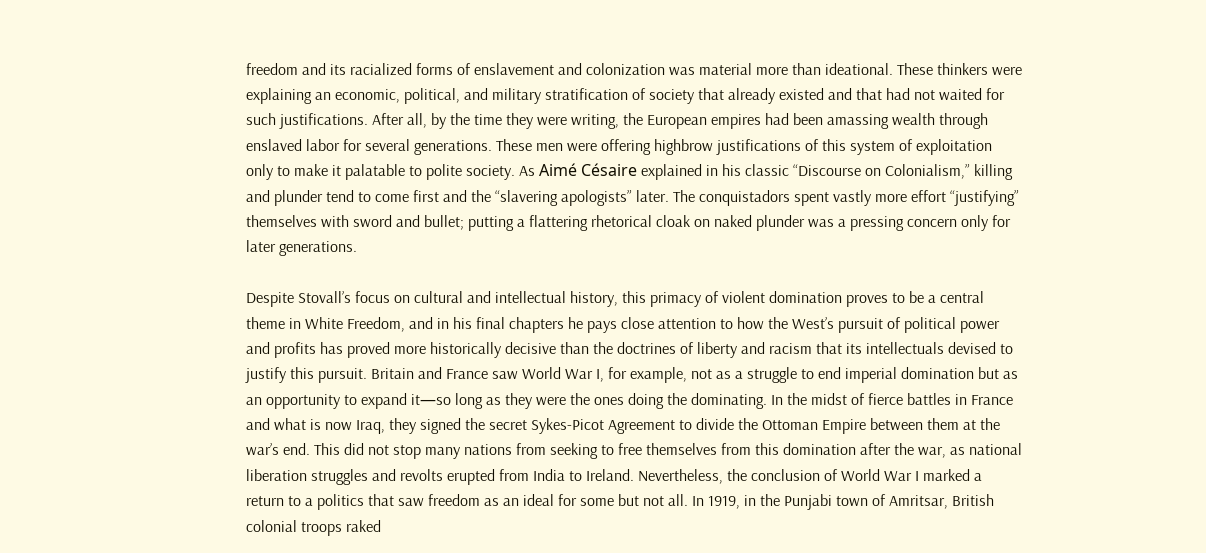freedom and its racialized forms of enslavement and colonization was material more than ideational. These thinkers were explaining an economic, political, and military stratification of society that already existed and that had not waited for such justifications. After all, by the time they were writing, the European empires had been amassing wealth through enslaved labor for several generations. These men were offering highbrow justifications of this system of exploitation only to make it palatable to polite society. As Aimé Césaire explained in his classic “Discourse on Colonialism,” killing and plunder tend to come first and the “slavering apologists” later. The conquistadors spent vastly more effort “justifying” themselves with sword and bullet; putting a flattering rhetorical cloak on naked plunder was a pressing concern only for later generations.

Despite Stovall’s focus on cultural and intellectual history, this primacy of violent domination proves to be a central theme in White Freedom, and in his final chapters he pays close attention to how the West’s pursuit of political power and profits has proved more historically decisive than the doctrines of liberty and racism that its intellectuals devised to justify this pursuit. Britain and France saw World War I, for example, not as a struggle to end imperial domination but as an opportunity to expand it—so long as they were the ones doing the dominating. In the midst of fierce battles in France and what is now Iraq, they signed the secret Sykes-Picot Agreement to divide the Ottoman Empire between them at the war’s end. This did not stop many nations from seeking to free themselves from this domination after the war, as national liberation struggles and revolts erupted from India to Ireland. Nevertheless, the conclusion of World War I marked a return to a politics that saw freedom as an ideal for some but not all. In 1919, in the Punjabi town of Amritsar, British colonial troops raked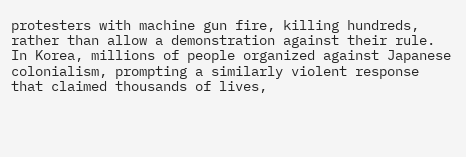protesters with machine gun fire, killing hundreds, rather than allow a demonstration against their rule. In Korea, millions of people organized against Japanese colonialism, prompting a similarly violent response that claimed thousands of lives,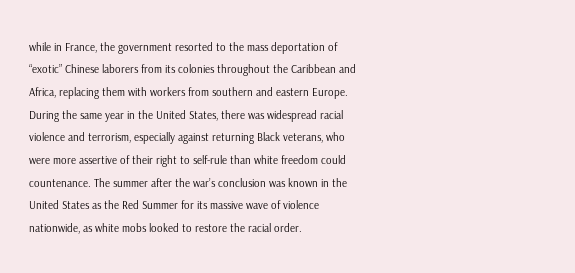while in France, the government resorted to the mass deportation of “exotic” Chinese laborers from its colonies throughout the Caribbean and Africa, replacing them with workers from southern and eastern Europe. During the same year in the United States, there was widespread racial violence and terrorism, especially against returning Black veterans, who were more assertive of their right to self-rule than white freedom could countenance. The summer after the war’s conclusion was known in the United States as the Red Summer for its massive wave of violence nationwide, as white mobs looked to restore the racial order.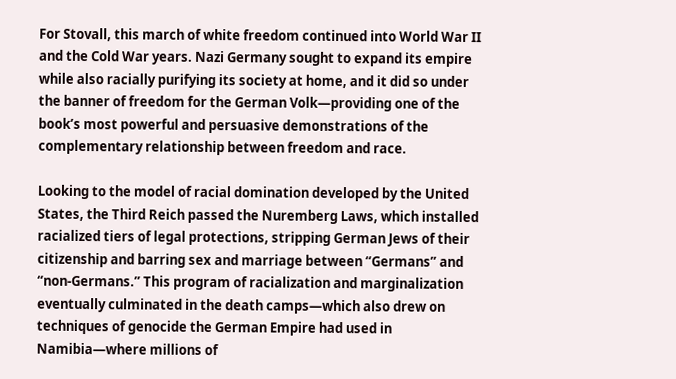For Stovall, this march of white freedom continued into World War II and the Cold War years. Nazi Germany sought to expand its empire while also racially purifying its society at home, and it did so under the banner of freedom for the German Volk—providing one of the book’s most powerful and persuasive demonstrations of the complementary relationship between freedom and race.

Looking to the model of racial domination developed by the United States, the Third Reich passed the Nuremberg Laws, which installed racialized tiers of legal protections, stripping German Jews of their citizenship and barring sex and marriage between “Germans” and “non-Germans.” This program of racialization and marginalization eventually culminated in the death camps—which also drew on techniques of genocide the German Empire had used in Namibia—where millions of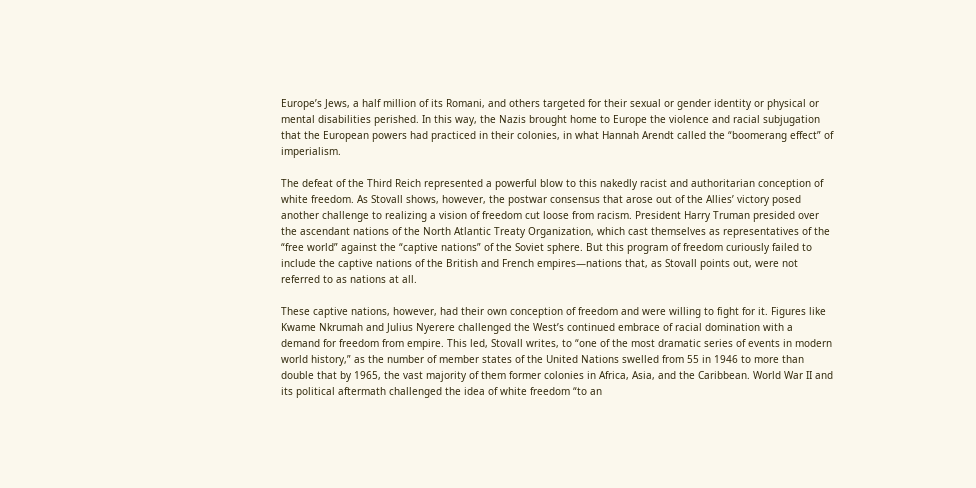Europe’s Jews, a half million of its Romani, and others targeted for their sexual or gender identity or physical or mental disabilities perished. In this way, the Nazis brought home to Europe the violence and racial subjugation that the European powers had practiced in their colonies, in what Hannah Arendt called the “boomerang effect” of imperialism.

The defeat of the Third Reich represented a powerful blow to this nakedly racist and authoritarian conception of white freedom. As Stovall shows, however, the postwar consensus that arose out of the Allies’ victory posed another challenge to realizing a vision of freedom cut loose from racism. President Harry Truman presided over the ascendant nations of the North Atlantic Treaty Organization, which cast themselves as representatives of the “free world” against the “captive nations” of the Soviet sphere. But this program of freedom curiously failed to include the captive nations of the British and French empires—nations that, as Stovall points out, were not referred to as nations at all.

These captive nations, however, had their own conception of freedom and were willing to fight for it. Figures like Kwame Nkrumah and Julius Nyerere challenged the West’s continued embrace of racial domination with a demand for freedom from empire. This led, Stovall writes, to “one of the most dramatic series of events in modern world history,” as the number of member states of the United Nations swelled from 55 in 1946 to more than double that by 1965, the vast majority of them former colonies in Africa, Asia, and the Caribbean. World War II and its political aftermath challenged the idea of white freedom “to an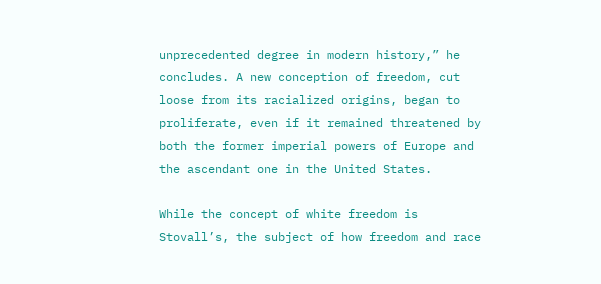unprecedented degree in modern history,” he concludes. A new conception of freedom, cut loose from its racialized origins, began to proliferate, even if it remained threatened by both the former imperial powers of Europe and the ascendant one in the United States.

While the concept of white freedom is Stovall’s, the subject of how freedom and race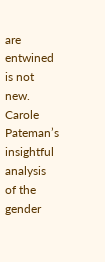are entwined is not new. Carole Pateman’s insightful analysis of the gender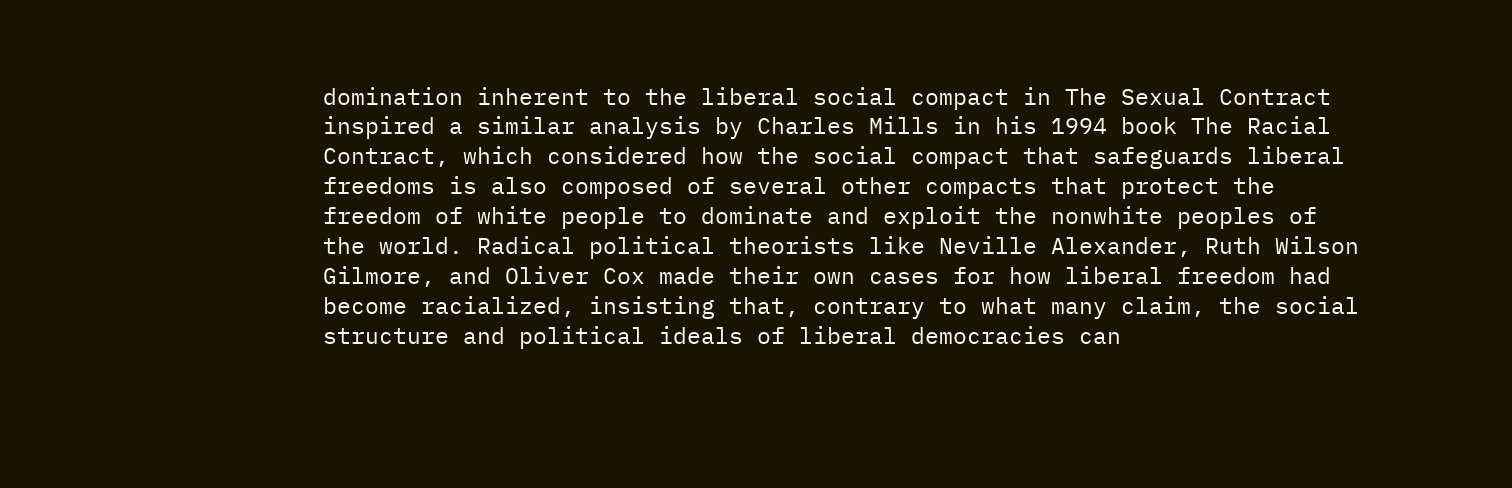domination inherent to the liberal social compact in The Sexual Contract inspired a similar analysis by Charles Mills in his 1994 book The Racial Contract, which considered how the social compact that safeguards liberal freedoms is also composed of several other compacts that protect the freedom of white people to dominate and exploit the nonwhite peoples of the world. Radical political theorists like Neville Alexander, Ruth Wilson Gilmore, and Oliver Cox made their own cases for how liberal freedom had become racialized, insisting that, contrary to what many claim, the social structure and political ideals of liberal democracies can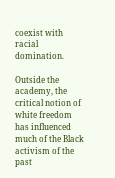coexist with racial domination.

Outside the academy, the critical notion of white freedom has influenced much of the Black activism of the past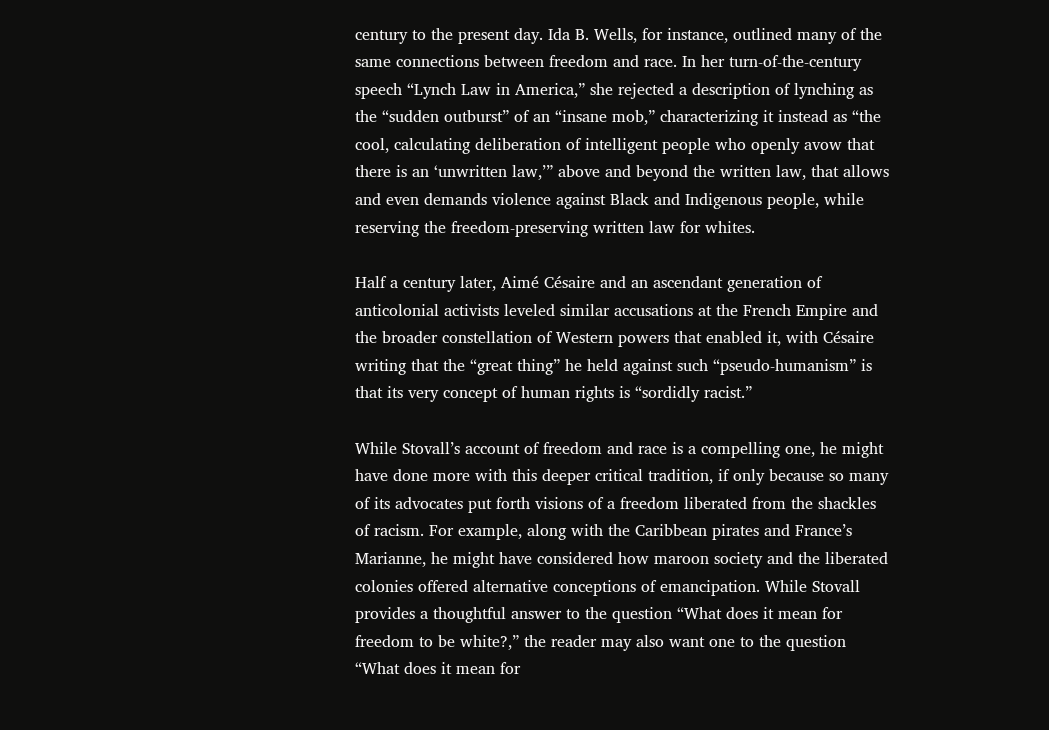century to the present day. Ida B. Wells, for instance, outlined many of the same connections between freedom and race. In her turn-of-the-century speech “Lynch Law in America,” she rejected a description of lynching as the “sudden outburst” of an “insane mob,” characterizing it instead as “the cool, calculating deliberation of intelligent people who openly avow that there is an ‘unwritten law,’” above and beyond the written law, that allows and even demands violence against Black and Indigenous people, while reserving the freedom-preserving written law for whites.

Half a century later, Aimé Césaire and an ascendant generation of anticolonial activists leveled similar accusations at the French Empire and the broader constellation of Western powers that enabled it, with Césaire writing that the “great thing” he held against such “pseudo-humanism” is that its very concept of human rights is “sordidly racist.”

While Stovall’s account of freedom and race is a compelling one, he might have done more with this deeper critical tradition, if only because so many of its advocates put forth visions of a freedom liberated from the shackles of racism. For example, along with the Caribbean pirates and France’s Marianne, he might have considered how maroon society and the liberated colonies offered alternative conceptions of emancipation. While Stovall provides a thoughtful answer to the question “What does it mean for freedom to be white?,” the reader may also want one to the question “What does it mean for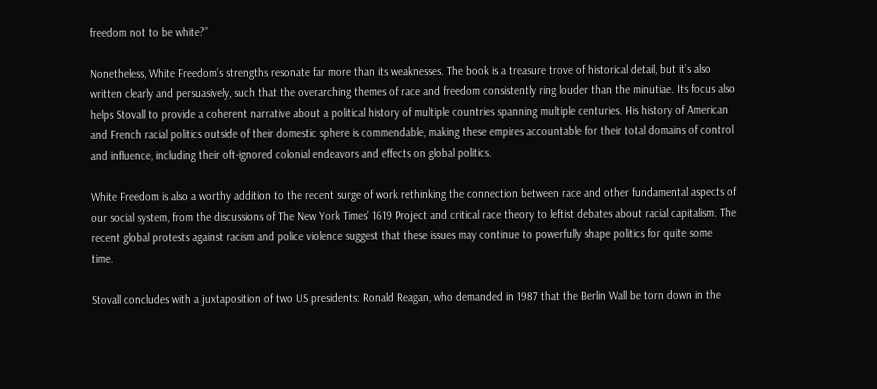freedom not to be white?”

Nonetheless, White Freedom’s strengths resonate far more than its weaknesses. The book is a treasure trove of historical detail, but it’s also written clearly and persuasively, such that the overarching themes of race and freedom consistently ring louder than the minutiae. Its focus also helps Stovall to provide a coherent narrative about a political history of multiple countries spanning multiple centuries. His history of American and French racial politics outside of their domestic sphere is commendable, making these empires accountable for their total domains of control and influence, including their oft-ignored colonial endeavors and effects on global politics.

White Freedom is also a worthy addition to the recent surge of work rethinking the connection between race and other fundamental aspects of our social system, from the discussions of The New York Times’ 1619 Project and critical race theory to leftist debates about racial capitalism. The recent global protests against racism and police violence suggest that these issues may continue to powerfully shape politics for quite some time.

Stovall concludes with a juxtaposition of two US presidents: Ronald Reagan, who demanded in 1987 that the Berlin Wall be torn down in the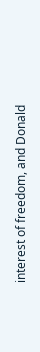interest of freedom, and Donald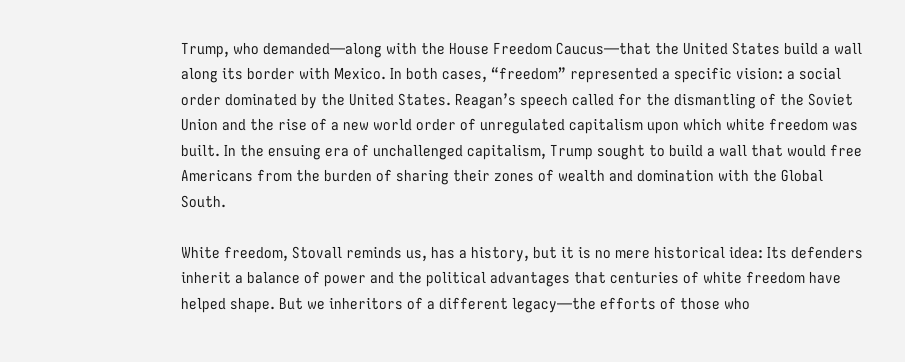Trump, who demanded—along with the House Freedom Caucus—that the United States build a wall along its border with Mexico. In both cases, “freedom” represented a specific vision: a social order dominated by the United States. Reagan’s speech called for the dismantling of the Soviet Union and the rise of a new world order of unregulated capitalism upon which white freedom was built. In the ensuing era of unchallenged capitalism, Trump sought to build a wall that would free Americans from the burden of sharing their zones of wealth and domination with the Global South.

White freedom, Stovall reminds us, has a history, but it is no mere historical idea: Its defenders inherit a balance of power and the political advantages that centuries of white freedom have helped shape. But we inheritors of a different legacy—the efforts of those who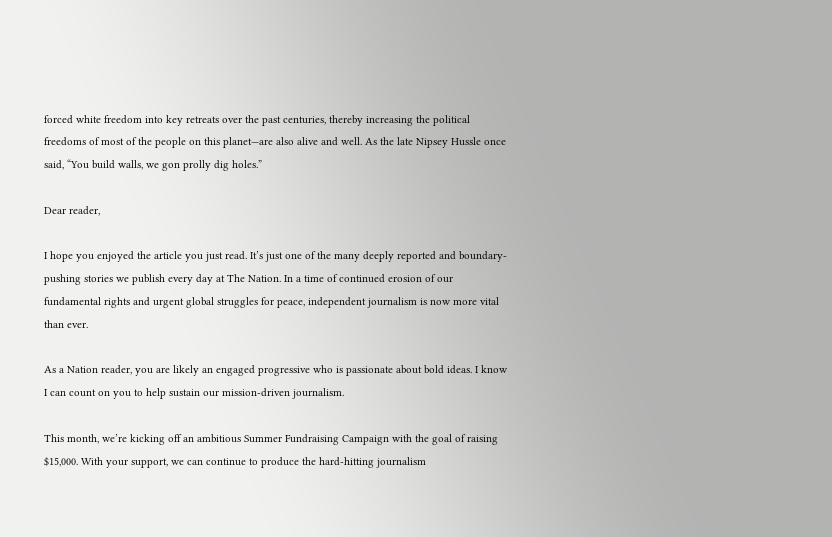forced white freedom into key retreats over the past centuries, thereby increasing the political freedoms of most of the people on this planet—are also alive and well. As the late Nipsey Hussle once said, “You build walls, we gon prolly dig holes.”

Dear reader,

I hope you enjoyed the article you just read. It’s just one of the many deeply reported and boundary-pushing stories we publish every day at The Nation. In a time of continued erosion of our fundamental rights and urgent global struggles for peace, independent journalism is now more vital than ever.

As a Nation reader, you are likely an engaged progressive who is passionate about bold ideas. I know I can count on you to help sustain our mission-driven journalism.

This month, we’re kicking off an ambitious Summer Fundraising Campaign with the goal of raising $15,000. With your support, we can continue to produce the hard-hitting journalism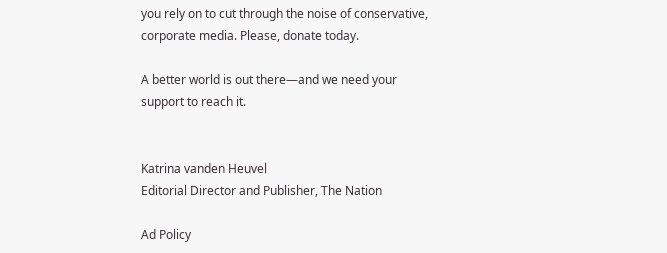you rely on to cut through the noise of conservative, corporate media. Please, donate today.

A better world is out there—and we need your support to reach it.


Katrina vanden Heuvel
Editorial Director and Publisher, The Nation

Ad Policy